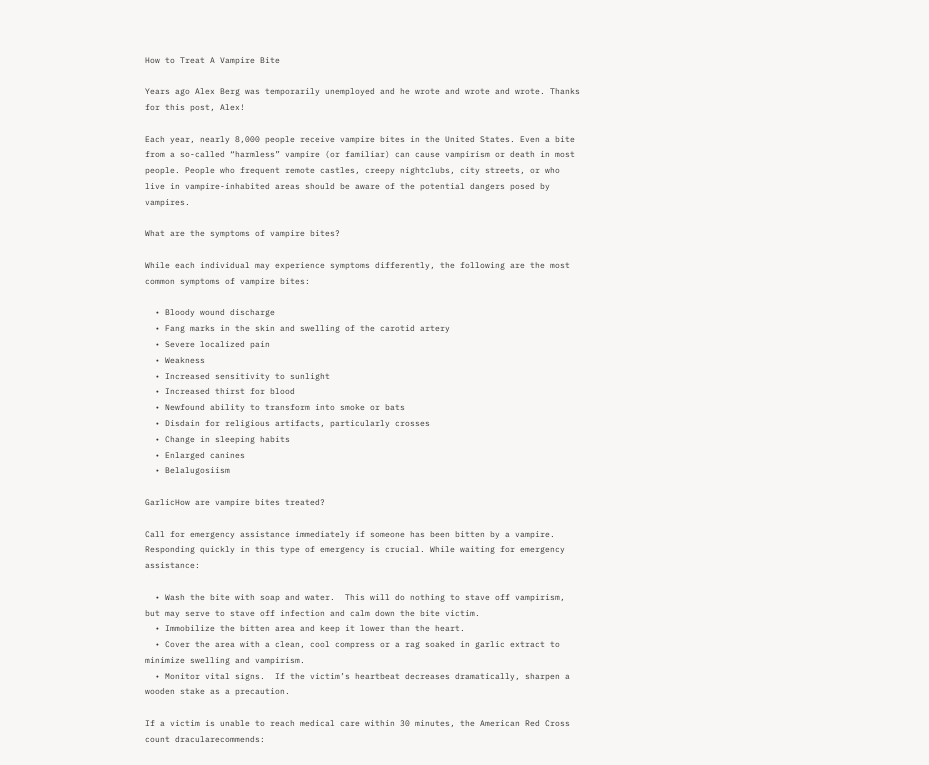How to Treat A Vampire Bite

Years ago Alex Berg was temporarily unemployed and he wrote and wrote and wrote. Thanks for this post, Alex!

Each year, nearly 8,000 people receive vampire bites in the United States. Even a bite from a so-called “harmless” vampire (or familiar) can cause vampirism or death in most people. People who frequent remote castles, creepy nightclubs, city streets, or who live in vampire-inhabited areas should be aware of the potential dangers posed by vampires.

What are the symptoms of vampire bites?

While each individual may experience symptoms differently, the following are the most common symptoms of vampire bites:

  • Bloody wound discharge
  • Fang marks in the skin and swelling of the carotid artery
  • Severe localized pain
  • Weakness
  • Increased sensitivity to sunlight
  • Increased thirst for blood
  • Newfound ability to transform into smoke or bats
  • Disdain for religious artifacts, particularly crosses
  • Change in sleeping habits
  • Enlarged canines
  • Belalugosiism

GarlicHow are vampire bites treated?

Call for emergency assistance immediately if someone has been bitten by a vampire. Responding quickly in this type of emergency is crucial. While waiting for emergency assistance:

  • Wash the bite with soap and water.  This will do nothing to stave off vampirism, but may serve to stave off infection and calm down the bite victim.
  • Immobilize the bitten area and keep it lower than the heart.
  • Cover the area with a clean, cool compress or a rag soaked in garlic extract to minimize swelling and vampirism.
  • Monitor vital signs.  If the victim’s heartbeat decreases dramatically, sharpen a wooden stake as a precaution.

If a victim is unable to reach medical care within 30 minutes, the American Red Cross count dracularecommends: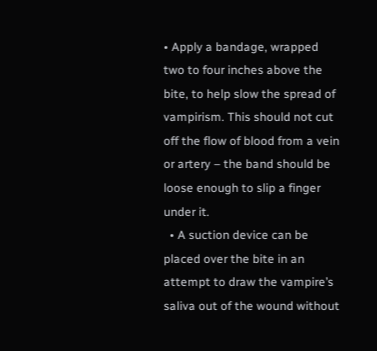• Apply a bandage, wrapped two to four inches above the bite, to help slow the spread of vampirism. This should not cut off the flow of blood from a vein or artery – the band should be loose enough to slip a finger under it.
  • A suction device can be placed over the bite in an attempt to draw the vampire’s saliva out of the wound without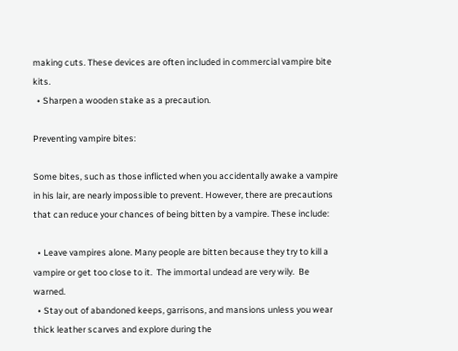making cuts. These devices are often included in commercial vampire bite kits.
  • Sharpen a wooden stake as a precaution.

Preventing vampire bites:

Some bites, such as those inflicted when you accidentally awake a vampire in his lair, are nearly impossible to prevent. However, there are precautions that can reduce your chances of being bitten by a vampire. These include:

  • Leave vampires alone. Many people are bitten because they try to kill a vampire or get too close to it.  The immortal undead are very wily.  Be warned.
  • Stay out of abandoned keeps, garrisons, and mansions unless you wear thick leather scarves and explore during the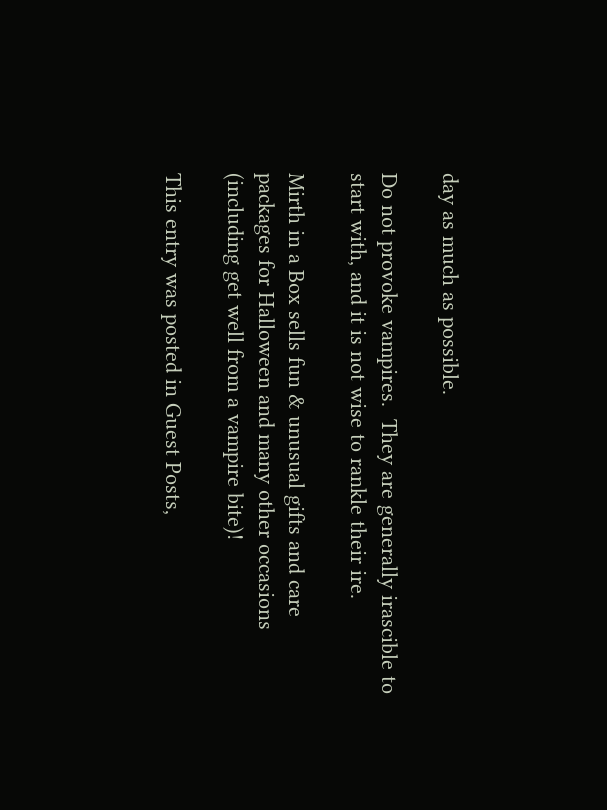day as much as possible.

Do not provoke vampires.  They are generally irascible to start with, and it is not wise to rankle their ire.

Mirth in a Box sells fun & unusual gifts and care packages for Halloween and many other occasions (including get well from a vampire bite)!

This entry was posted in Guest Posts,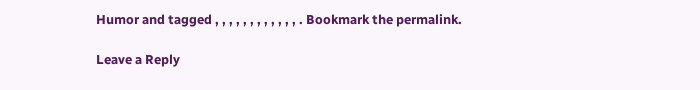Humor and tagged , , , , , , , , , , , , . Bookmark the permalink.

Leave a Reply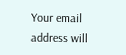Your email address will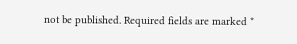not be published. Required fields are marked *